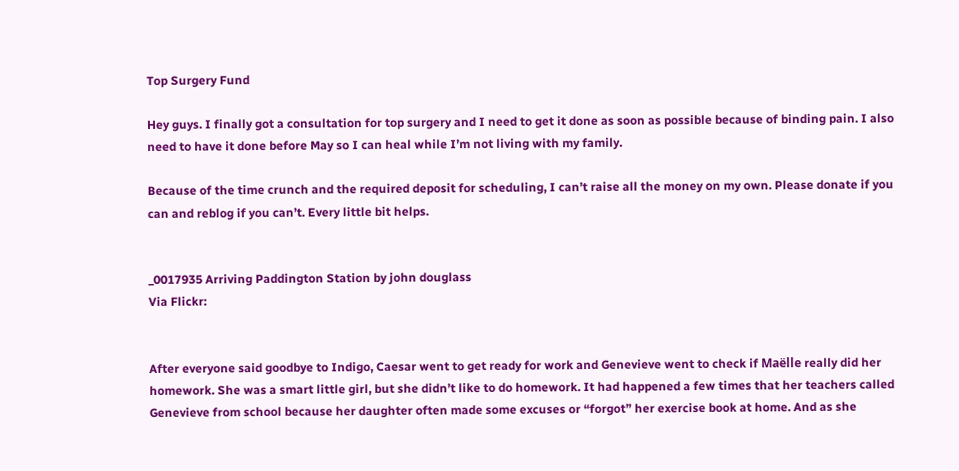Top Surgery Fund

Hey guys. I finally got a consultation for top surgery and I need to get it done as soon as possible because of binding pain. I also need to have it done before May so I can heal while I’m not living with my family.

Because of the time crunch and the required deposit for scheduling, I can’t raise all the money on my own. Please donate if you can and reblog if you can’t. Every little bit helps.


_0017935 Arriving Paddington Station by john douglass
Via Flickr:


After everyone said goodbye to Indigo, Caesar went to get ready for work and Genevieve went to check if Maëlle really did her homework. She was a smart little girl, but she didn’t like to do homework. It had happened a few times that her teachers called Genevieve from school because her daughter often made some excuses or “forgot” her exercise book at home. And as she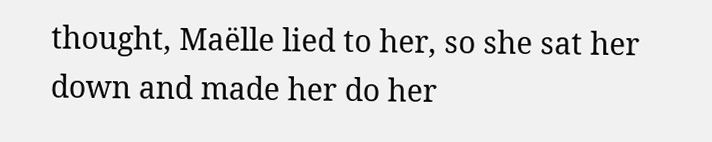thought, Maëlle lied to her, so she sat her down and made her do her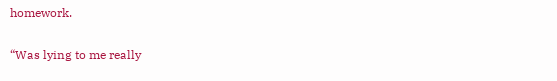homework.

“Was lying to me really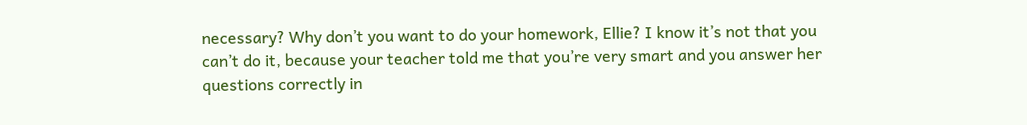necessary? Why don’t you want to do your homework, Ellie? I know it’s not that you can’t do it, because your teacher told me that you’re very smart and you answer her questions correctly in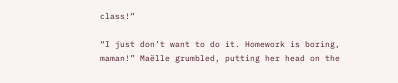class!”

“I just don’t want to do it. Homework is boring, maman!” Maëlle grumbled, putting her head on the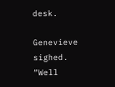desk.

Genevieve sighed. “Well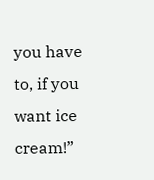you have to, if you want ice cream!”